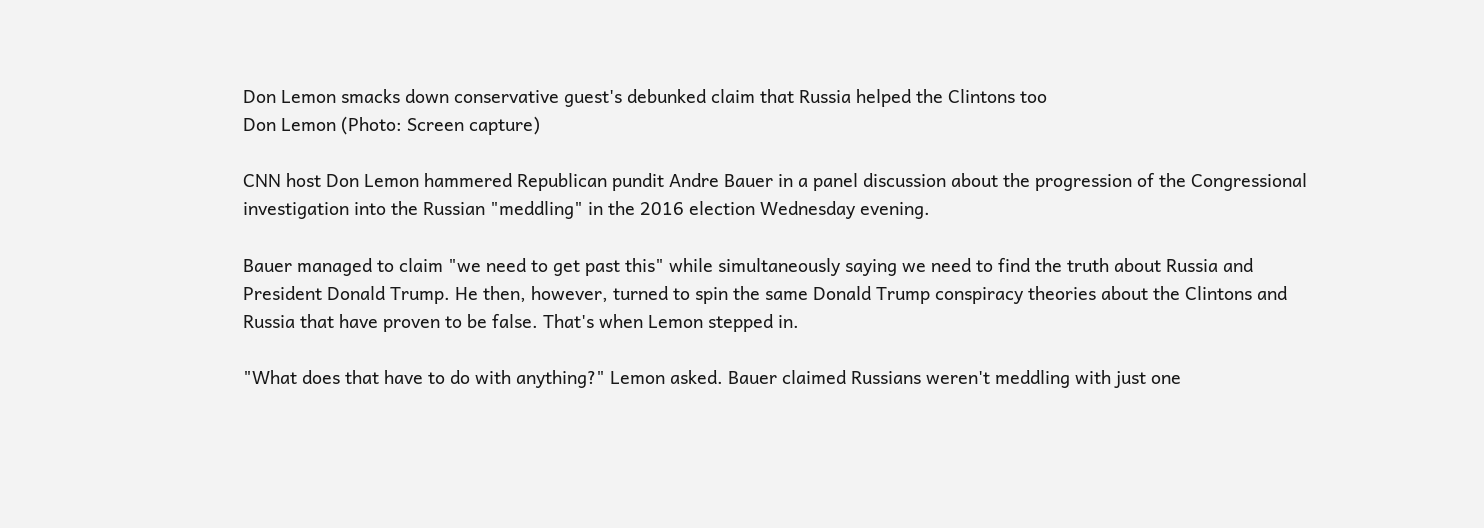Don Lemon smacks down conservative guest's debunked claim that Russia helped the Clintons too
Don Lemon (Photo: Screen capture)

CNN host Don Lemon hammered Republican pundit Andre Bauer in a panel discussion about the progression of the Congressional investigation into the Russian "meddling" in the 2016 election Wednesday evening.

Bauer managed to claim "we need to get past this" while simultaneously saying we need to find the truth about Russia and President Donald Trump. He then, however, turned to spin the same Donald Trump conspiracy theories about the Clintons and Russia that have proven to be false. That's when Lemon stepped in.

"What does that have to do with anything?" Lemon asked. Bauer claimed Russians weren't meddling with just one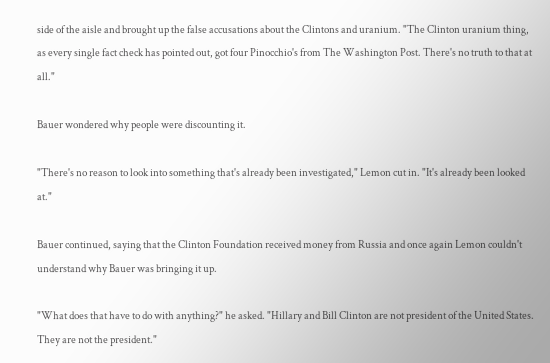side of the aisle and brought up the false accusations about the Clintons and uranium. "The Clinton uranium thing, as every single fact check has pointed out, got four Pinocchio's from The Washington Post. There's no truth to that at all."

Bauer wondered why people were discounting it.

"There's no reason to look into something that's already been investigated," Lemon cut in. "It's already been looked at."

Bauer continued, saying that the Clinton Foundation received money from Russia and once again Lemon couldn't understand why Bauer was bringing it up.

"What does that have to do with anything?" he asked. "Hillary and Bill Clinton are not president of the United States. They are not the president."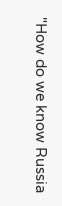"How do we know Russia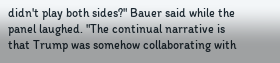didn't play both sides?" Bauer said while the panel laughed. "The continual narrative is that Trump was somehow collaborating with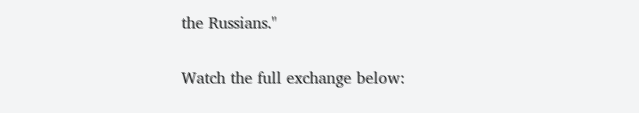the Russians."

Watch the full exchange below: